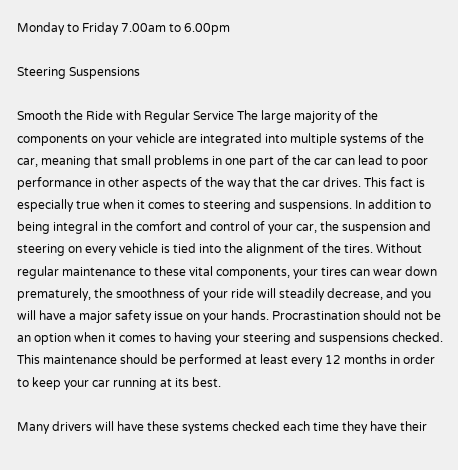Monday to Friday 7.00am to 6.00pm

Steering Suspensions

Smooth the Ride with Regular Service The large majority of the components on your vehicle are integrated into multiple systems of the car, meaning that small problems in one part of the car can lead to poor performance in other aspects of the way that the car drives. This fact is especially true when it comes to steering and suspensions. In addition to being integral in the comfort and control of your car, the suspension and steering on every vehicle is tied into the alignment of the tires. Without regular maintenance to these vital components, your tires can wear down prematurely, the smoothness of your ride will steadily decrease, and you will have a major safety issue on your hands. Procrastination should not be an option when it comes to having your steering and suspensions checked. This maintenance should be performed at least every 12 months in order to keep your car running at its best.

Many drivers will have these systems checked each time they have their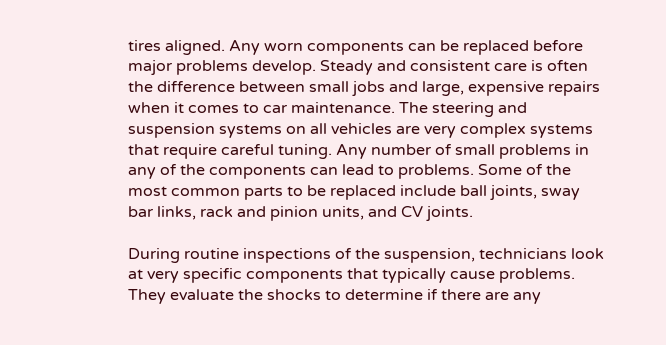tires aligned. Any worn components can be replaced before major problems develop. Steady and consistent care is often the difference between small jobs and large, expensive repairs when it comes to car maintenance. The steering and suspension systems on all vehicles are very complex systems that require careful tuning. Any number of small problems in any of the components can lead to problems. Some of the most common parts to be replaced include ball joints, sway bar links, rack and pinion units, and CV joints.

During routine inspections of the suspension, technicians look at very specific components that typically cause problems. They evaluate the shocks to determine if there are any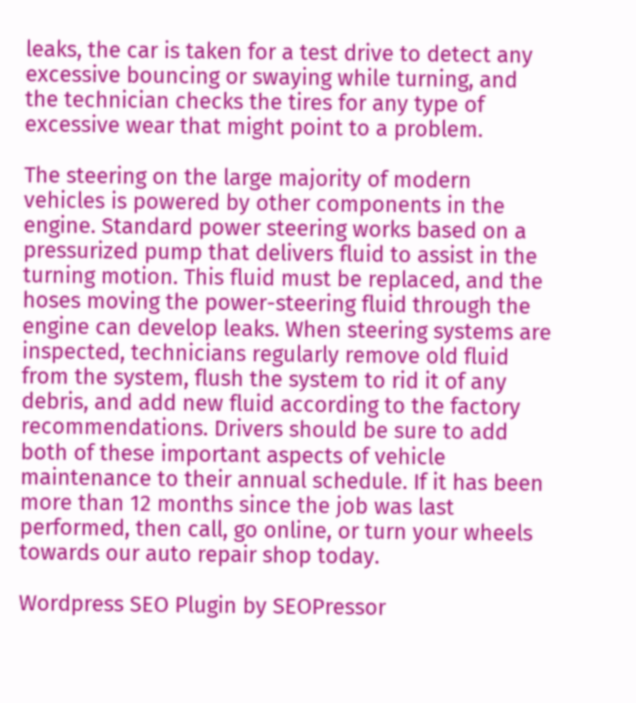leaks, the car is taken for a test drive to detect any excessive bouncing or swaying while turning, and the technician checks the tires for any type of excessive wear that might point to a problem.

The steering on the large majority of modern vehicles is powered by other components in the engine. Standard power steering works based on a pressurized pump that delivers fluid to assist in the turning motion. This fluid must be replaced, and the hoses moving the power-steering fluid through the engine can develop leaks. When steering systems are inspected, technicians regularly remove old fluid from the system, flush the system to rid it of any debris, and add new fluid according to the factory recommendations. Drivers should be sure to add both of these important aspects of vehicle maintenance to their annual schedule. If it has been more than 12 months since the job was last performed, then call, go online, or turn your wheels towards our auto repair shop today.

Wordpress SEO Plugin by SEOPressor